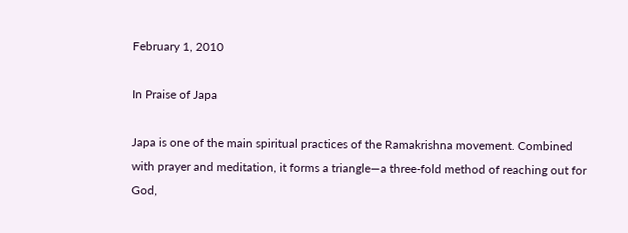February 1, 2010

In Praise of Japa

Japa is one of the main spiritual practices of the Ramakrishna movement. Combined with prayer and meditation, it forms a triangle—a three-fold method of reaching out for God,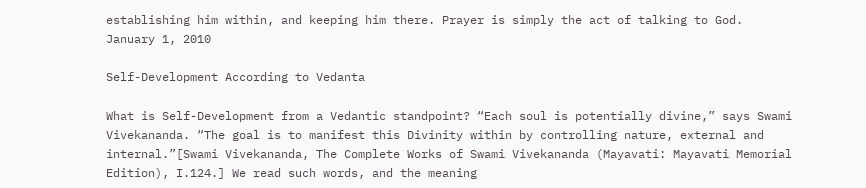establishing him within, and keeping him there. Prayer is simply the act of talking to God.
January 1, 2010

Self-Development According to Vedanta

What is Self-Development from a Vedantic standpoint? “Each soul is potentially divine,” says Swami Vivekananda. “The goal is to manifest this Divinity within by controlling nature, external and internal.”[Swami Vivekananda, The Complete Works of Swami Vivekananda (Mayavati: Mayavati Memorial Edition), I.124.] We read such words, and the meaning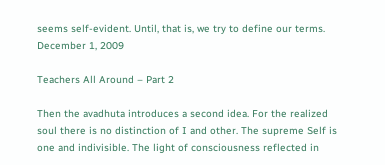seems self-evident. Until, that is, we try to define our terms.
December 1, 2009

Teachers All Around – Part 2

Then the avadhuta introduces a second idea. For the realized soul there is no distinction of I and other. The supreme Self is one and indivisible. The light of consciousness reflected in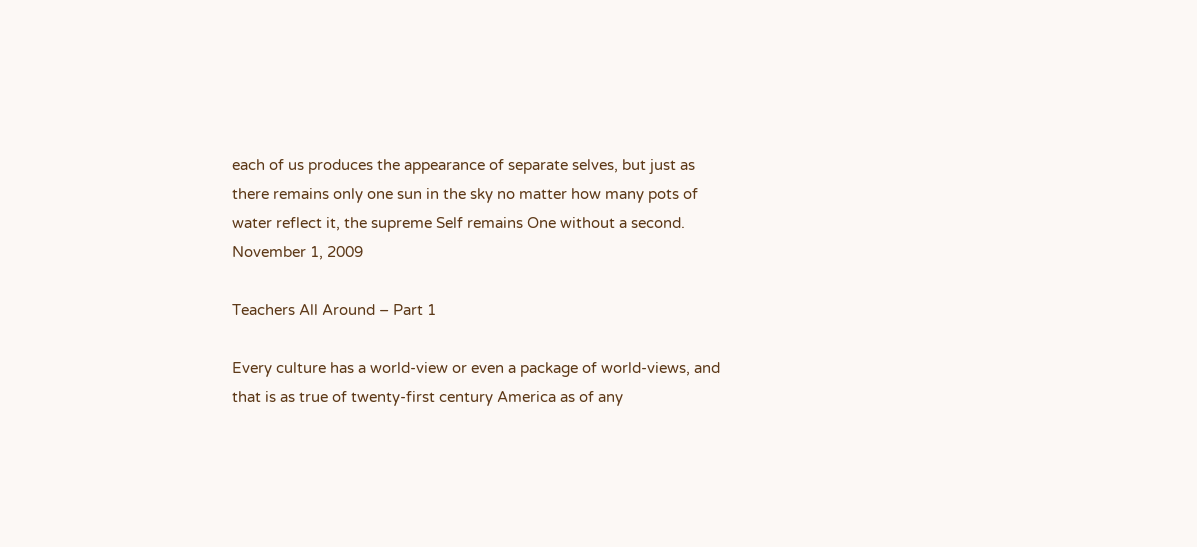each of us produces the appearance of separate selves, but just as there remains only one sun in the sky no matter how many pots of water reflect it, the supreme Self remains One without a second.
November 1, 2009

Teachers All Around – Part 1

Every culture has a world-view or even a package of world-views, and that is as true of twenty-first century America as of any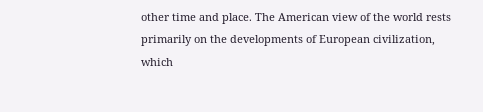other time and place. The American view of the world rests primarily on the developments of European civilization, which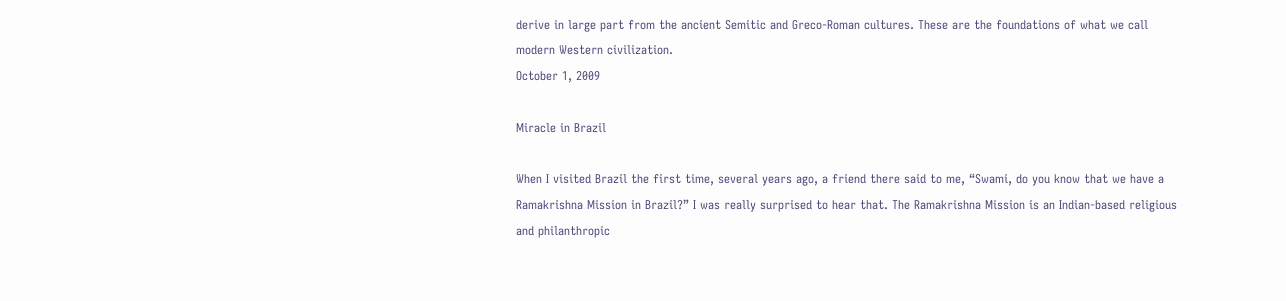derive in large part from the ancient Semitic and Greco-Roman cultures. These are the foundations of what we call modern Western civilization.
October 1, 2009

Miracle in Brazil

When I visited Brazil the first time, several years ago, a friend there said to me, “Swami, do you know that we have a Ramakrishna Mission in Brazil?” I was really surprised to hear that. The Ramakrishna Mission is an Indian-based religious and philanthropic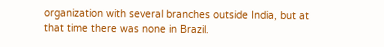organization with several branches outside India, but at that time there was none in Brazil.